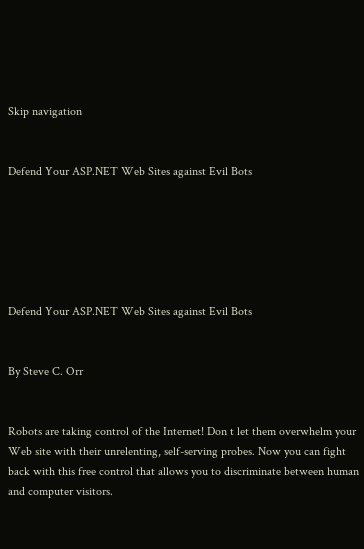Skip navigation


Defend Your ASP.NET Web Sites against Evil Bots






Defend Your ASP.NET Web Sites against Evil Bots


By Steve C. Orr


Robots are taking control of the Internet! Don t let them overwhelm your Web site with their unrelenting, self-serving probes. Now you can fight back with this free control that allows you to discriminate between human and computer visitors.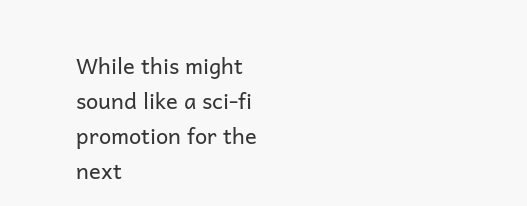While this might sound like a sci-fi promotion for the next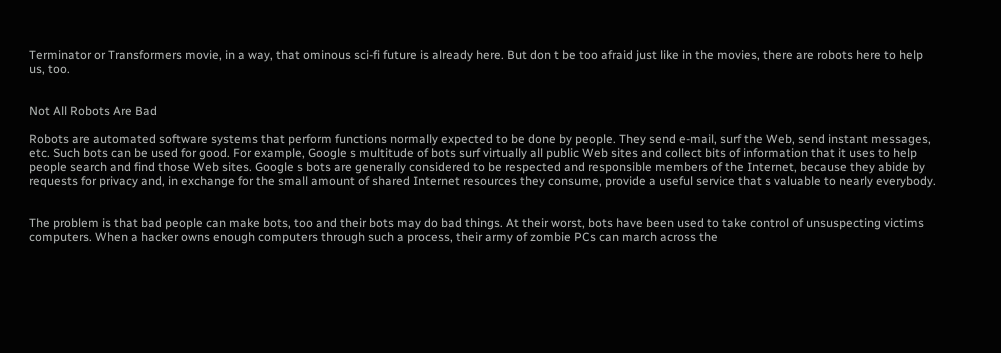Terminator or Transformers movie, in a way, that ominous sci-fi future is already here. But don t be too afraid just like in the movies, there are robots here to help us, too.


Not All Robots Are Bad

Robots are automated software systems that perform functions normally expected to be done by people. They send e-mail, surf the Web, send instant messages, etc. Such bots can be used for good. For example, Google s multitude of bots surf virtually all public Web sites and collect bits of information that it uses to help people search and find those Web sites. Google s bots are generally considered to be respected and responsible members of the Internet, because they abide by requests for privacy and, in exchange for the small amount of shared Internet resources they consume, provide a useful service that s valuable to nearly everybody.


The problem is that bad people can make bots, too and their bots may do bad things. At their worst, bots have been used to take control of unsuspecting victims computers. When a hacker owns enough computers through such a process, their army of zombie PCs can march across the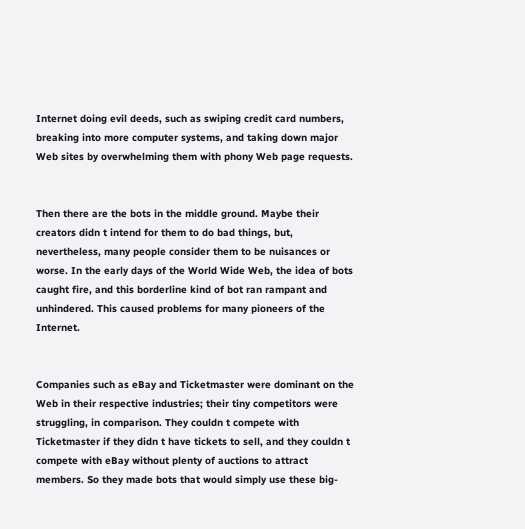Internet doing evil deeds, such as swiping credit card numbers, breaking into more computer systems, and taking down major Web sites by overwhelming them with phony Web page requests.


Then there are the bots in the middle ground. Maybe their creators didn t intend for them to do bad things, but, nevertheless, many people consider them to be nuisances or worse. In the early days of the World Wide Web, the idea of bots caught fire, and this borderline kind of bot ran rampant and unhindered. This caused problems for many pioneers of the Internet.


Companies such as eBay and Ticketmaster were dominant on the Web in their respective industries; their tiny competitors were struggling, in comparison. They couldn t compete with Ticketmaster if they didn t have tickets to sell, and they couldn t compete with eBay without plenty of auctions to attract members. So they made bots that would simply use these big-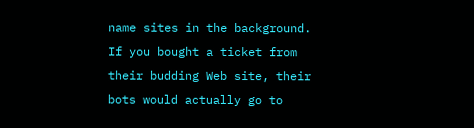name sites in the background. If you bought a ticket from their budding Web site, their bots would actually go to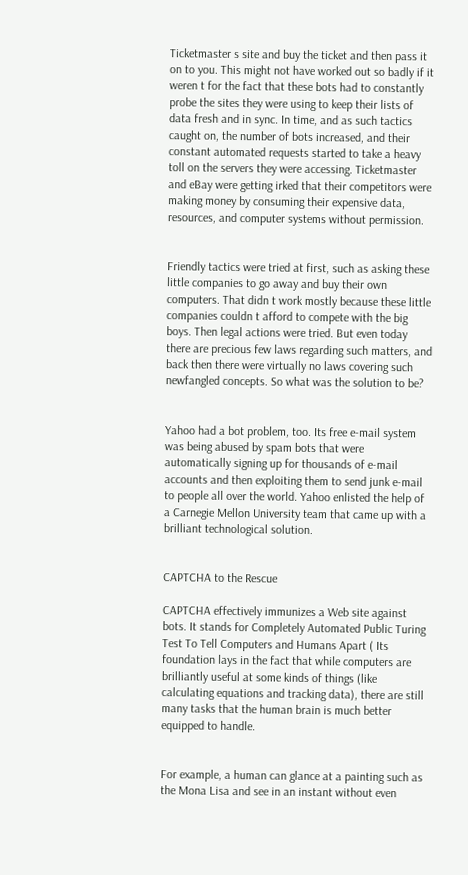Ticketmaster s site and buy the ticket and then pass it on to you. This might not have worked out so badly if it weren t for the fact that these bots had to constantly probe the sites they were using to keep their lists of data fresh and in sync. In time, and as such tactics caught on, the number of bots increased, and their constant automated requests started to take a heavy toll on the servers they were accessing. Ticketmaster and eBay were getting irked that their competitors were making money by consuming their expensive data, resources, and computer systems without permission.


Friendly tactics were tried at first, such as asking these little companies to go away and buy their own computers. That didn t work mostly because these little companies couldn t afford to compete with the big boys. Then legal actions were tried. But even today there are precious few laws regarding such matters, and back then there were virtually no laws covering such newfangled concepts. So what was the solution to be?


Yahoo had a bot problem, too. Its free e-mail system was being abused by spam bots that were automatically signing up for thousands of e-mail accounts and then exploiting them to send junk e-mail to people all over the world. Yahoo enlisted the help of a Carnegie Mellon University team that came up with a brilliant technological solution.


CAPTCHA to the Rescue

CAPTCHA effectively immunizes a Web site against bots. It stands for Completely Automated Public Turing Test To Tell Computers and Humans Apart ( Its foundation lays in the fact that while computers are brilliantly useful at some kinds of things (like calculating equations and tracking data), there are still many tasks that the human brain is much better equipped to handle.


For example, a human can glance at a painting such as the Mona Lisa and see in an instant without even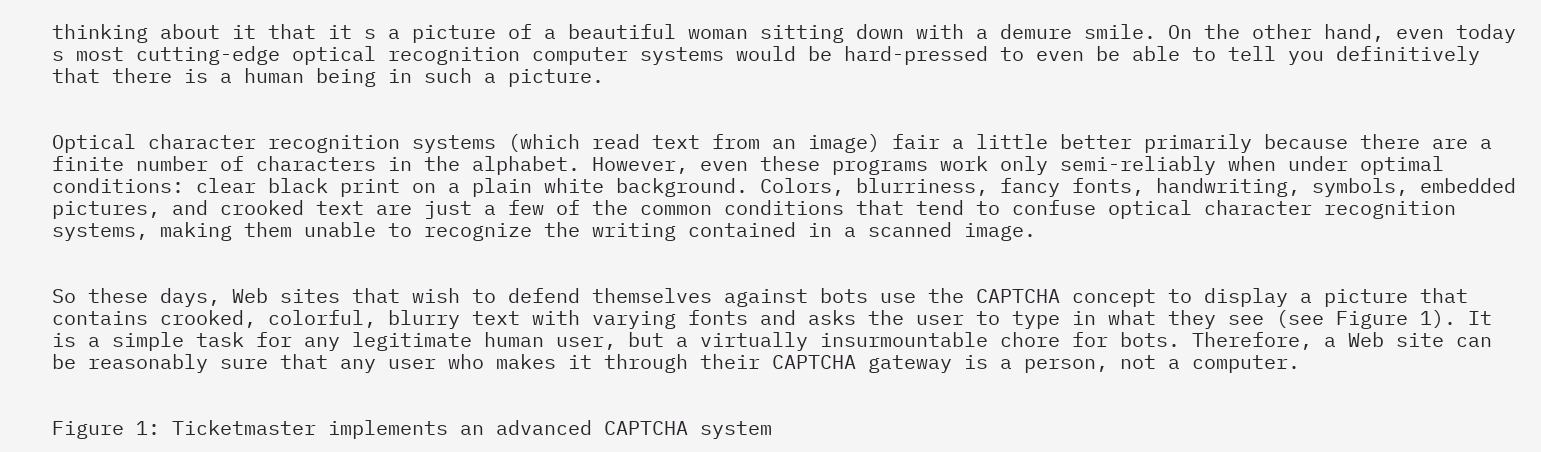thinking about it that it s a picture of a beautiful woman sitting down with a demure smile. On the other hand, even today s most cutting-edge optical recognition computer systems would be hard-pressed to even be able to tell you definitively that there is a human being in such a picture.


Optical character recognition systems (which read text from an image) fair a little better primarily because there are a finite number of characters in the alphabet. However, even these programs work only semi-reliably when under optimal conditions: clear black print on a plain white background. Colors, blurriness, fancy fonts, handwriting, symbols, embedded pictures, and crooked text are just a few of the common conditions that tend to confuse optical character recognition systems, making them unable to recognize the writing contained in a scanned image.


So these days, Web sites that wish to defend themselves against bots use the CAPTCHA concept to display a picture that contains crooked, colorful, blurry text with varying fonts and asks the user to type in what they see (see Figure 1). It is a simple task for any legitimate human user, but a virtually insurmountable chore for bots. Therefore, a Web site can be reasonably sure that any user who makes it through their CAPTCHA gateway is a person, not a computer.


Figure 1: Ticketmaster implements an advanced CAPTCHA system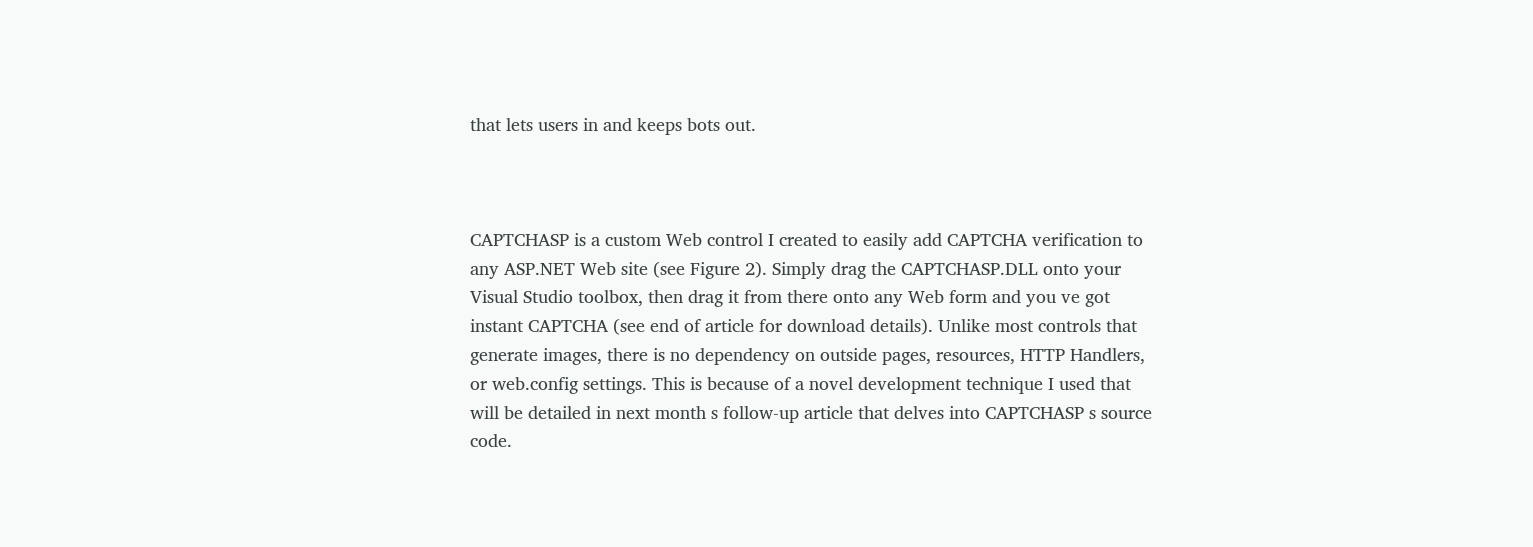that lets users in and keeps bots out.



CAPTCHASP is a custom Web control I created to easily add CAPTCHA verification to any ASP.NET Web site (see Figure 2). Simply drag the CAPTCHASP.DLL onto your Visual Studio toolbox, then drag it from there onto any Web form and you ve got instant CAPTCHA (see end of article for download details). Unlike most controls that generate images, there is no dependency on outside pages, resources, HTTP Handlers, or web.config settings. This is because of a novel development technique I used that will be detailed in next month s follow-up article that delves into CAPTCHASP s source code.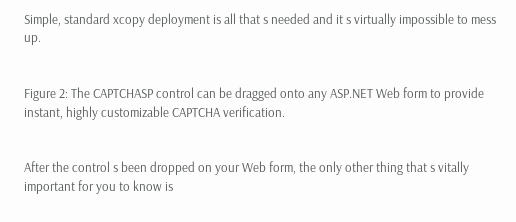Simple, standard xcopy deployment is all that s needed and it s virtually impossible to mess up.


Figure 2: The CAPTCHASP control can be dragged onto any ASP.NET Web form to provide instant, highly customizable CAPTCHA verification.


After the control s been dropped on your Web form, the only other thing that s vitally important for you to know is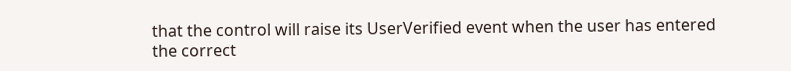that the control will raise its UserVerified event when the user has entered the correct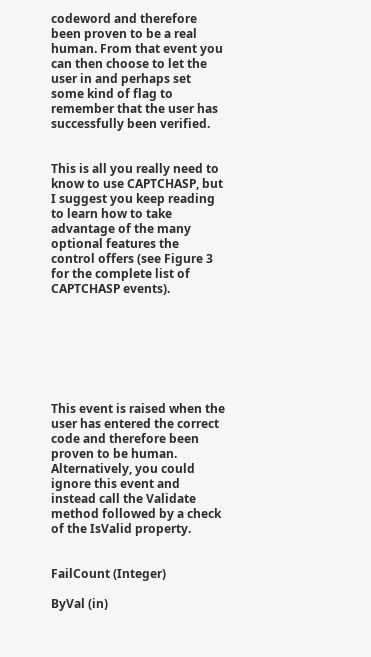codeword and therefore been proven to be a real human. From that event you can then choose to let the user in and perhaps set some kind of flag to remember that the user has successfully been verified.


This is all you really need to know to use CAPTCHASP, but I suggest you keep reading to learn how to take advantage of the many optional features the control offers (see Figure 3 for the complete list of CAPTCHASP events).







This event is raised when the user has entered the correct code and therefore been proven to be human. Alternatively, you could ignore this event and instead call the Validate method followed by a check of the IsValid property.


FailCount (Integer)

ByVal (in)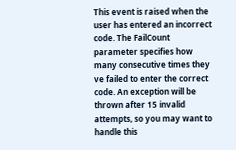This event is raised when the user has entered an incorrect code. The FailCount parameter specifies how many consecutive times they ve failed to enter the correct code. An exception will be thrown after 15 invalid attempts, so you may want to handle this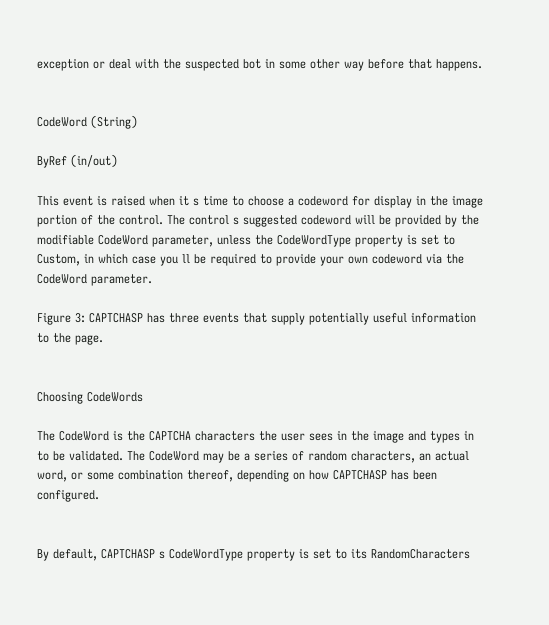exception or deal with the suspected bot in some other way before that happens.


CodeWord (String)

ByRef (in/out)

This event is raised when it s time to choose a codeword for display in the image portion of the control. The control s suggested codeword will be provided by the modifiable CodeWord parameter, unless the CodeWordType property is set to Custom, in which case you ll be required to provide your own codeword via the CodeWord parameter.

Figure 3: CAPTCHASP has three events that supply potentially useful information to the page.


Choosing CodeWords

The CodeWord is the CAPTCHA characters the user sees in the image and types in to be validated. The CodeWord may be a series of random characters, an actual word, or some combination thereof, depending on how CAPTCHASP has been configured.


By default, CAPTCHASP s CodeWordType property is set to its RandomCharacters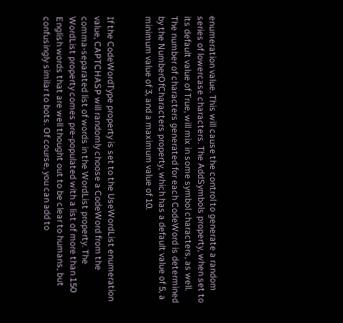enumeration value. This will cause the control to generate a random series of lowercase characters. The AddSymbols property, when set to its default value of True, will mix in some symbol characters, as well. The number of characters generated for each CodeWord is determined by the NumberOfCharacters property, which has a default value of 5, a minimum value of 3, and a maximum value of 10.


If the CodeWordType property is set to the UseWordList enumeration value, CAPTCHASP will randomly choose a CodeWord from the comma-separated list of words in the WordList property. The WordList property comes pre-populated with a list of more than 150 English words that are well thought out to be clear to humans, but confusingly similar to bots. Of course, you can add to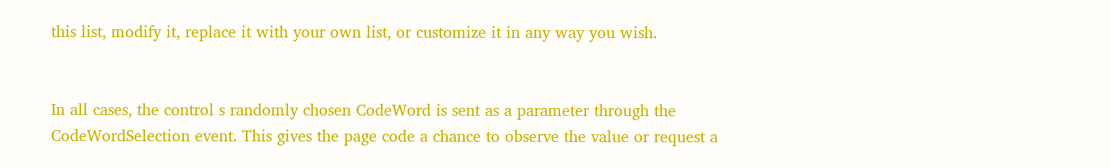this list, modify it, replace it with your own list, or customize it in any way you wish.


In all cases, the control s randomly chosen CodeWord is sent as a parameter through the CodeWordSelection event. This gives the page code a chance to observe the value or request a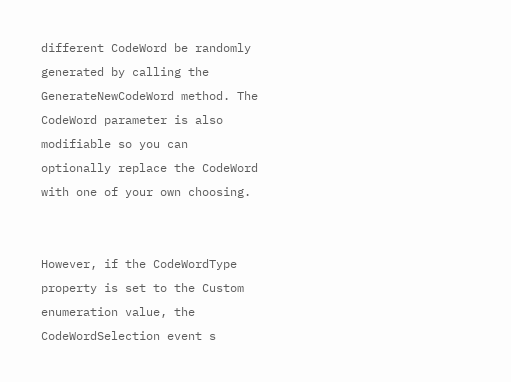different CodeWord be randomly generated by calling the GenerateNewCodeWord method. The CodeWord parameter is also modifiable so you can optionally replace the CodeWord with one of your own choosing.


However, if the CodeWordType property is set to the Custom enumeration value, the CodeWordSelection event s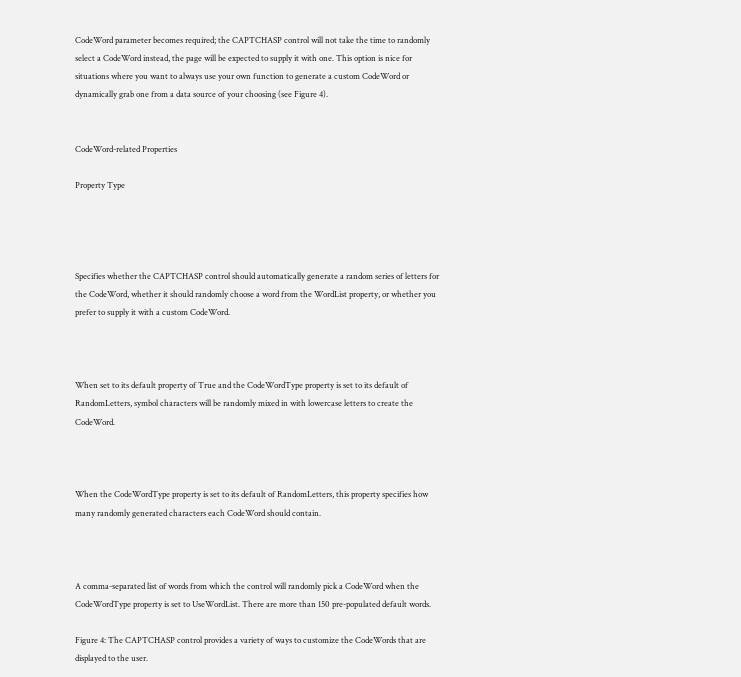CodeWord parameter becomes required; the CAPTCHASP control will not take the time to randomly select a CodeWord instead, the page will be expected to supply it with one. This option is nice for situations where you want to always use your own function to generate a custom CodeWord or dynamically grab one from a data source of your choosing (see Figure 4).


CodeWord-related Properties

Property Type




Specifies whether the CAPTCHASP control should automatically generate a random series of letters for the CodeWord, whether it should randomly choose a word from the WordList property, or whether you prefer to supply it with a custom CodeWord.



When set to its default property of True and the CodeWordType property is set to its default of RandomLetters, symbol characters will be randomly mixed in with lowercase letters to create the CodeWord.



When the CodeWordType property is set to its default of RandomLetters, this property specifies how many randomly generated characters each CodeWord should contain.



A comma-separated list of words from which the control will randomly pick a CodeWord when the CodeWordType property is set to UseWordList. There are more than 150 pre-populated default words.

Figure 4: The CAPTCHASP control provides a variety of ways to customize the CodeWords that are displayed to the user.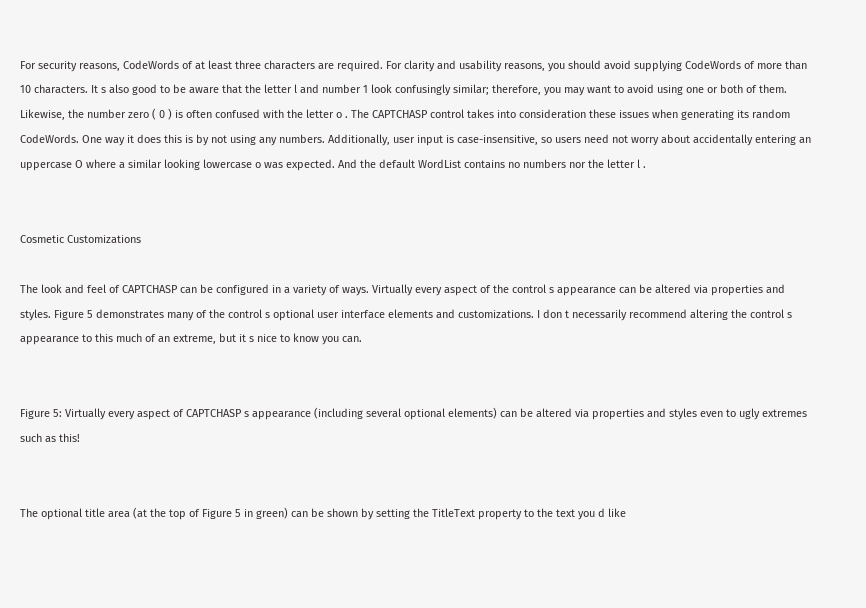For security reasons, CodeWords of at least three characters are required. For clarity and usability reasons, you should avoid supplying CodeWords of more than 10 characters. It s also good to be aware that the letter l and number 1 look confusingly similar; therefore, you may want to avoid using one or both of them. Likewise, the number zero ( 0 ) is often confused with the letter o . The CAPTCHASP control takes into consideration these issues when generating its random CodeWords. One way it does this is by not using any numbers. Additionally, user input is case-insensitive, so users need not worry about accidentally entering an uppercase O where a similar looking lowercase o was expected. And the default WordList contains no numbers nor the letter l .


Cosmetic Customizations

The look and feel of CAPTCHASP can be configured in a variety of ways. Virtually every aspect of the control s appearance can be altered via properties and styles. Figure 5 demonstrates many of the control s optional user interface elements and customizations. I don t necessarily recommend altering the control s appearance to this much of an extreme, but it s nice to know you can.


Figure 5: Virtually every aspect of CAPTCHASP s appearance (including several optional elements) can be altered via properties and styles even to ugly extremes such as this!


The optional title area (at the top of Figure 5 in green) can be shown by setting the TitleText property to the text you d like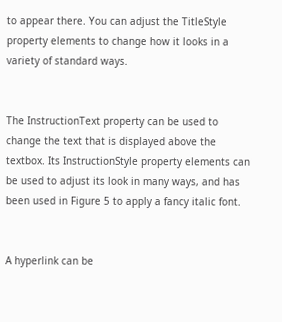to appear there. You can adjust the TitleStyle property elements to change how it looks in a variety of standard ways.


The InstructionText property can be used to change the text that is displayed above the textbox. Its InstructionStyle property elements can be used to adjust its look in many ways, and has been used in Figure 5 to apply a fancy italic font.


A hyperlink can be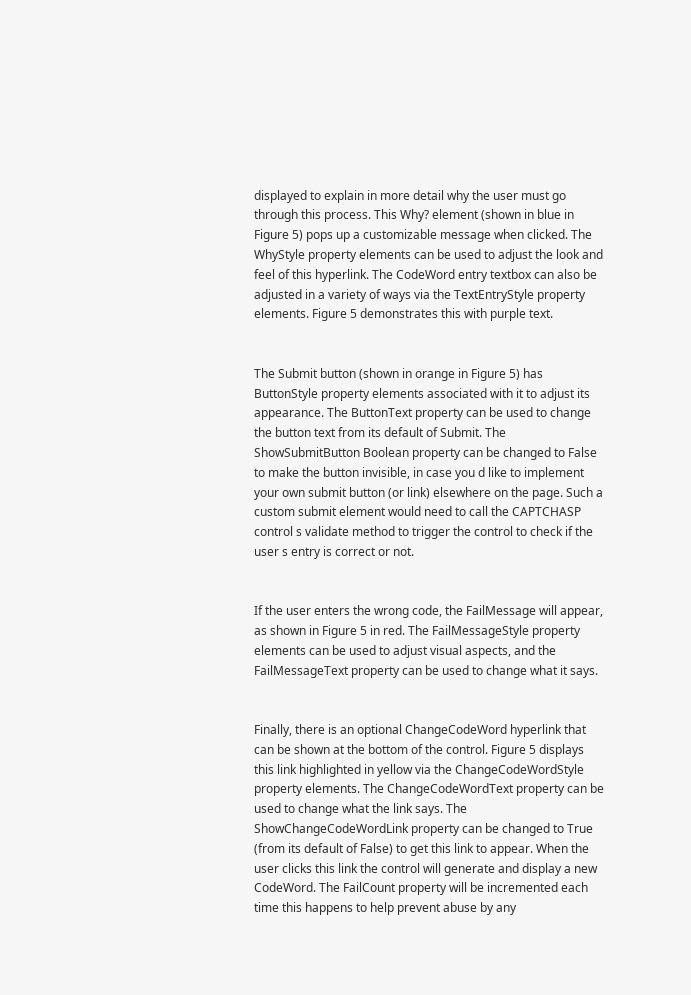displayed to explain in more detail why the user must go through this process. This Why? element (shown in blue in Figure 5) pops up a customizable message when clicked. The WhyStyle property elements can be used to adjust the look and feel of this hyperlink. The CodeWord entry textbox can also be adjusted in a variety of ways via the TextEntryStyle property elements. Figure 5 demonstrates this with purple text.


The Submit button (shown in orange in Figure 5) has ButtonStyle property elements associated with it to adjust its appearance. The ButtonText property can be used to change the button text from its default of Submit. The ShowSubmitButton Boolean property can be changed to False to make the button invisible, in case you d like to implement your own submit button (or link) elsewhere on the page. Such a custom submit element would need to call the CAPTCHASP control s validate method to trigger the control to check if the user s entry is correct or not.


If the user enters the wrong code, the FailMessage will appear, as shown in Figure 5 in red. The FailMessageStyle property elements can be used to adjust visual aspects, and the FailMessageText property can be used to change what it says.


Finally, there is an optional ChangeCodeWord hyperlink that can be shown at the bottom of the control. Figure 5 displays this link highlighted in yellow via the ChangeCodeWordStyle property elements. The ChangeCodeWordText property can be used to change what the link says. The ShowChangeCodeWordLink property can be changed to True (from its default of False) to get this link to appear. When the user clicks this link the control will generate and display a new CodeWord. The FailCount property will be incremented each time this happens to help prevent abuse by any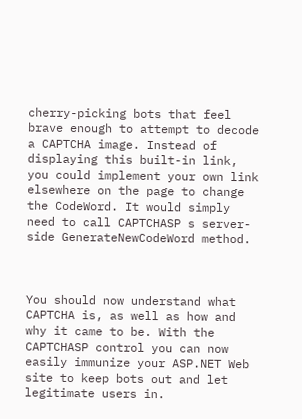cherry-picking bots that feel brave enough to attempt to decode a CAPTCHA image. Instead of displaying this built-in link, you could implement your own link elsewhere on the page to change the CodeWord. It would simply need to call CAPTCHASP s server-side GenerateNewCodeWord method.



You should now understand what CAPTCHA is, as well as how and why it came to be. With the CAPTCHASP control you can now easily immunize your ASP.NET Web site to keep bots out and let legitimate users in.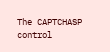The CAPTCHASP control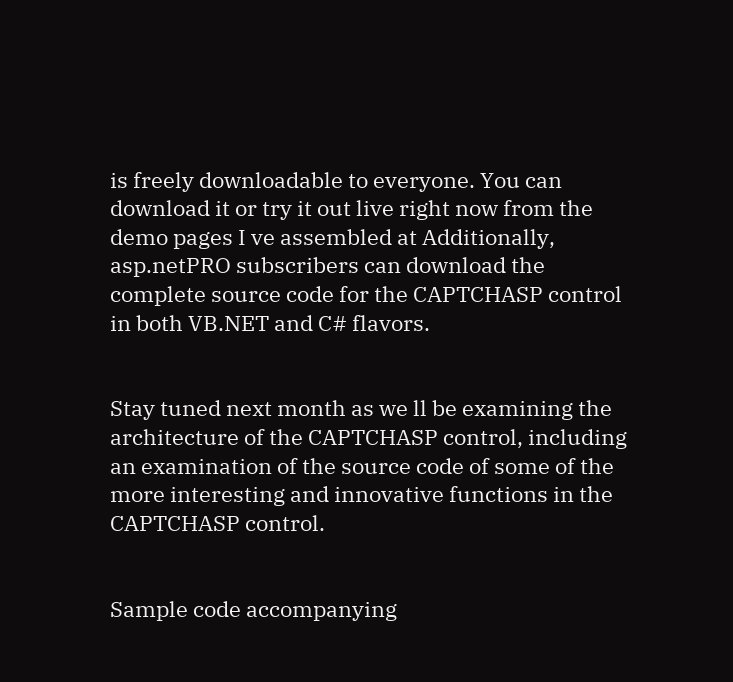is freely downloadable to everyone. You can download it or try it out live right now from the demo pages I ve assembled at Additionally, asp.netPRO subscribers can download the complete source code for the CAPTCHASP control in both VB.NET and C# flavors.


Stay tuned next month as we ll be examining the architecture of the CAPTCHASP control, including an examination of the source code of some of the more interesting and innovative functions in the CAPTCHASP control.


Sample code accompanying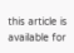this article is available for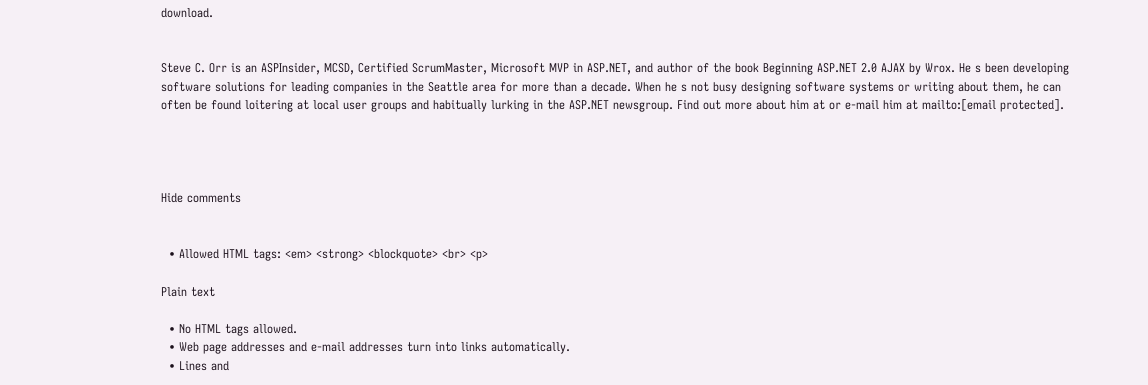download.


Steve C. Orr is an ASPInsider, MCSD, Certified ScrumMaster, Microsoft MVP in ASP.NET, and author of the book Beginning ASP.NET 2.0 AJAX by Wrox. He s been developing software solutions for leading companies in the Seattle area for more than a decade. When he s not busy designing software systems or writing about them, he can often be found loitering at local user groups and habitually lurking in the ASP.NET newsgroup. Find out more about him at or e-mail him at mailto:[email protected].




Hide comments


  • Allowed HTML tags: <em> <strong> <blockquote> <br> <p>

Plain text

  • No HTML tags allowed.
  • Web page addresses and e-mail addresses turn into links automatically.
  • Lines and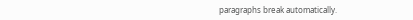paragraphs break automatically.